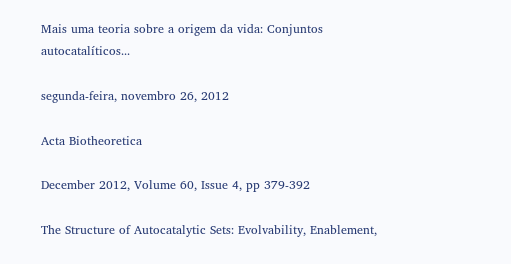Mais uma teoria sobre a origem da vida: Conjuntos autocatalíticos...

segunda-feira, novembro 26, 2012

Acta Biotheoretica

December 2012, Volume 60, Issue 4, pp 379-392

The Structure of Autocatalytic Sets: Evolvability, Enablement,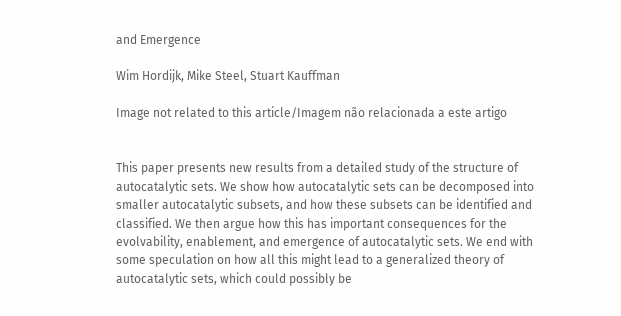and Emergence

Wim Hordijk, Mike Steel, Stuart Kauffman

Image not related to this article/Imagem não relacionada a este artigo


This paper presents new results from a detailed study of the structure of autocatalytic sets. We show how autocatalytic sets can be decomposed into smaller autocatalytic subsets, and how these subsets can be identified and classified. We then argue how this has important consequences for the evolvability, enablement, and emergence of autocatalytic sets. We end with some speculation on how all this might lead to a generalized theory of autocatalytic sets, which could possibly be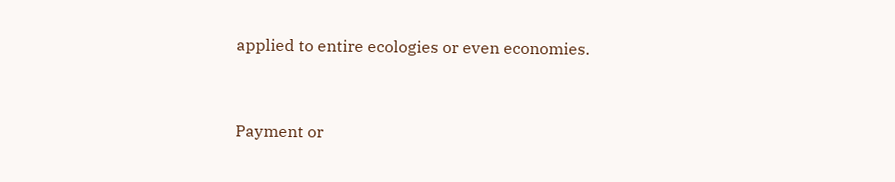applied to entire ecologies or even economies.


Payment or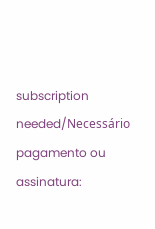subscription needed/Necessário pagamento ou assinatura: